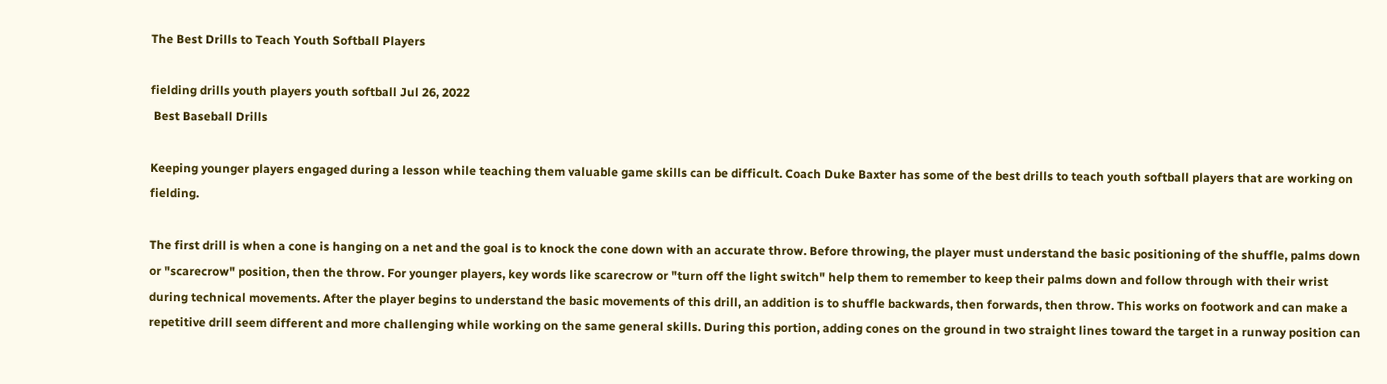The Best Drills to Teach Youth Softball Players

fielding drills youth players youth softball Jul 26, 2022
 Best Baseball Drills

Keeping younger players engaged during a lesson while teaching them valuable game skills can be difficult. Coach Duke Baxter has some of the best drills to teach youth softball players that are working on fielding.

The first drill is when a cone is hanging on a net and the goal is to knock the cone down with an accurate throw. Before throwing, the player must understand the basic positioning of the shuffle, palms down or "scarecrow" position, then the throw. For younger players, key words like scarecrow or "turn off the light switch" help them to remember to keep their palms down and follow through with their wrist during technical movements. After the player begins to understand the basic movements of this drill, an addition is to shuffle backwards, then forwards, then throw. This works on footwork and can make a repetitive drill seem different and more challenging while working on the same general skills. During this portion, adding cones on the ground in two straight lines toward the target in a runway position can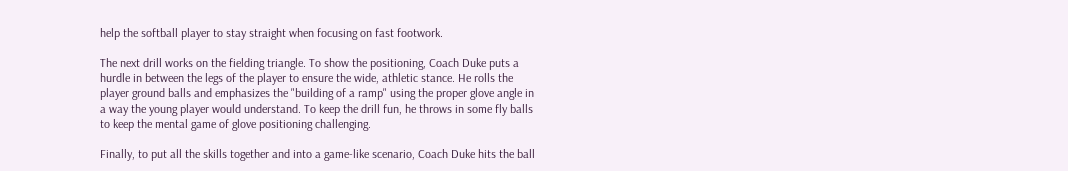help the softball player to stay straight when focusing on fast footwork.

The next drill works on the fielding triangle. To show the positioning, Coach Duke puts a hurdle in between the legs of the player to ensure the wide, athletic stance. He rolls the player ground balls and emphasizes the "building of a ramp" using the proper glove angle in a way the young player would understand. To keep the drill fun, he throws in some fly balls to keep the mental game of glove positioning challenging.

Finally, to put all the skills together and into a game-like scenario, Coach Duke hits the ball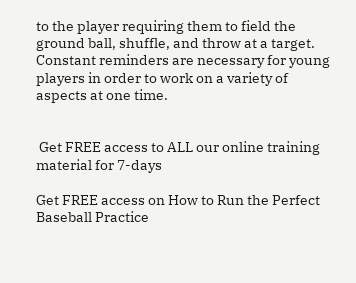to the player requiring them to field the ground ball, shuffle, and throw at a target. Constant reminders are necessary for young players in order to work on a variety of aspects at one time.


 Get FREE access to ALL our online training material for 7-days

Get FREE access on How to Run the Perfect Baseball Practice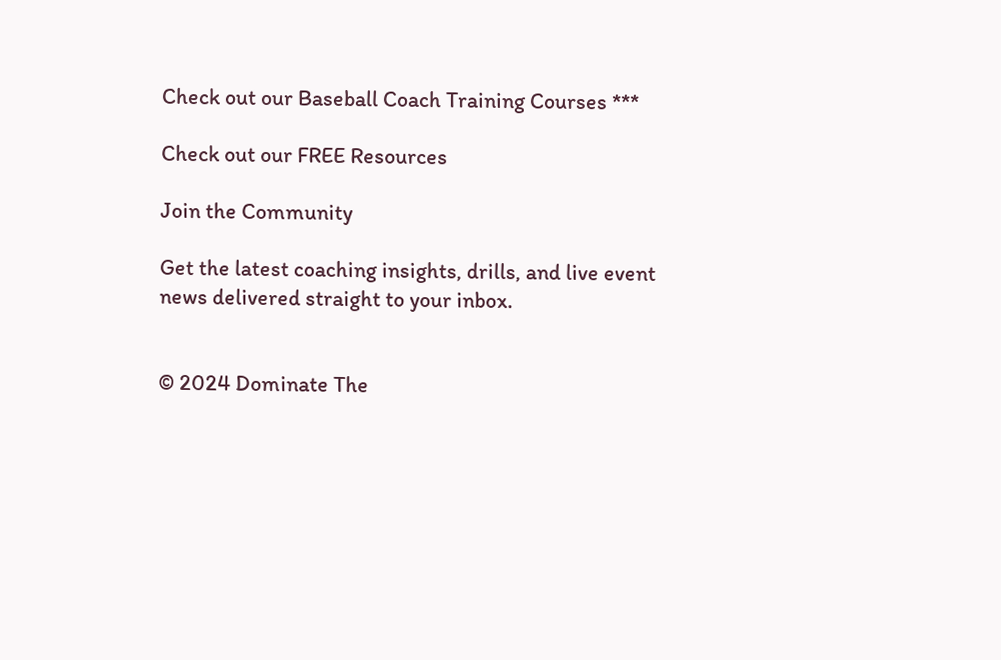Check out our Baseball Coach Training Courses ***

Check out our FREE Resources

Join the Community

Get the latest coaching insights, drills, and live event news delivered straight to your inbox.


© 2024 Dominate The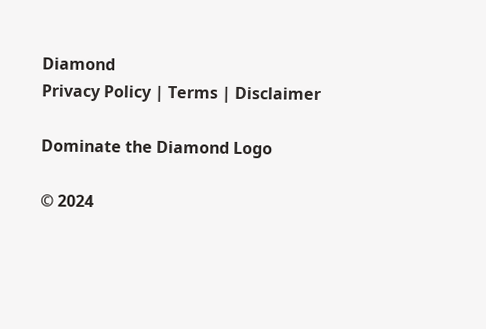Diamond
Privacy Policy | Terms | Disclaimer

Dominate the Diamond Logo

© 2024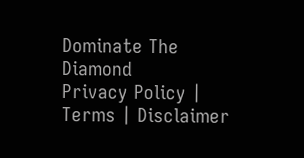Dominate The Diamond
Privacy Policy | Terms | Disclaimer